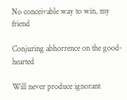No conceivable way to win, my friend

Conjuring abhorrence on the good-hearted

Will never produce ignorant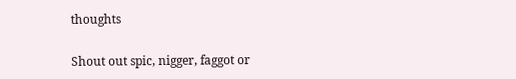thoughts

Shout out spic, nigger, faggot or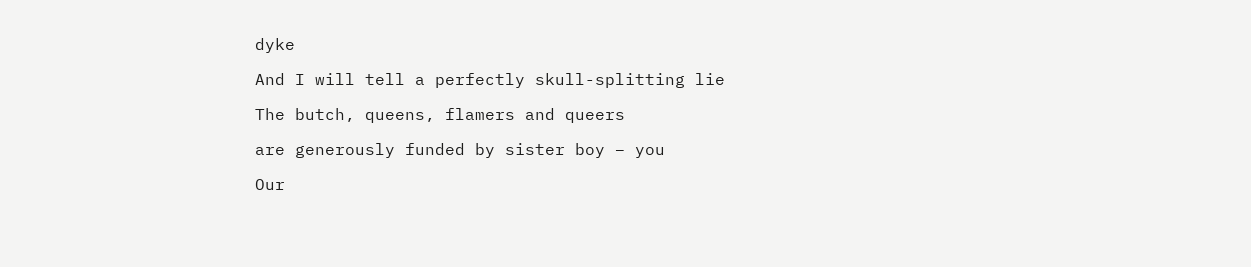dyke

And I will tell a perfectly skull-splitting lie

The butch, queens, flamers and queers

are generously funded by sister boy – you

Our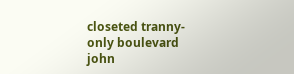closeted tranny-only boulevard john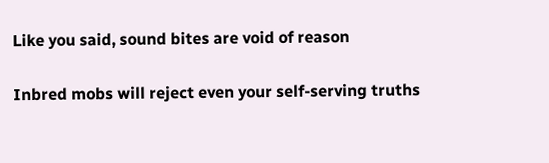Like you said, sound bites are void of reason

Inbred mobs will reject even your self-serving truths